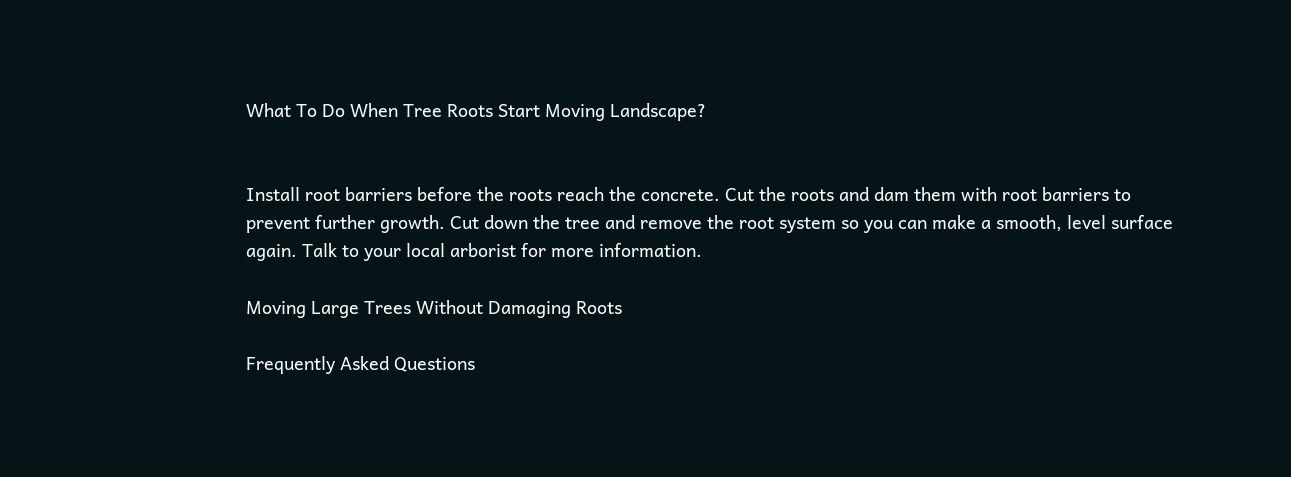What To Do When Tree Roots Start Moving Landscape?


Install root barriers before the roots reach the concrete. Cut the roots and dam them with root barriers to prevent further growth. Cut down the tree and remove the root system so you can make a smooth, level surface again. Talk to your local arborist for more information.

Moving Large Trees Without Damaging Roots

Frequently Asked Questions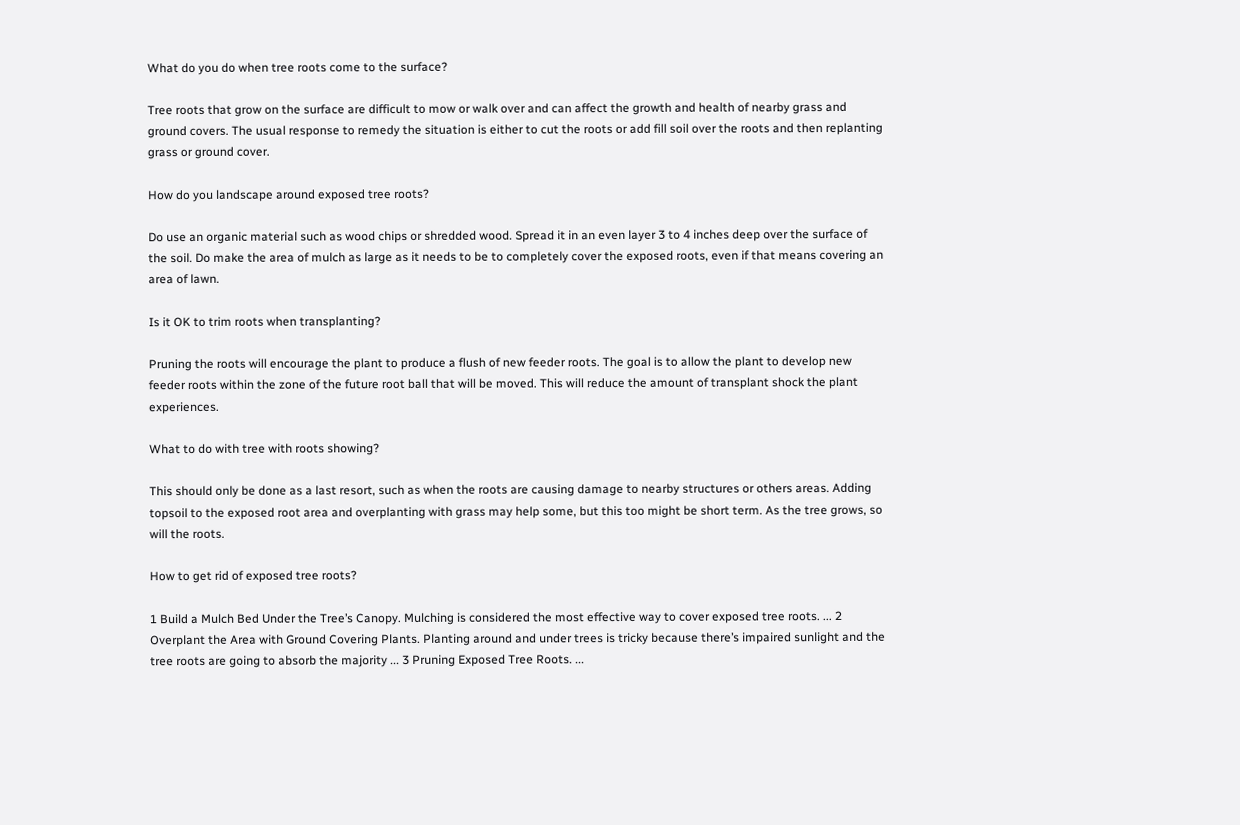What do you do when tree roots come to the surface?

Tree roots that grow on the surface are difficult to mow or walk over and can affect the growth and health of nearby grass and ground covers. The usual response to remedy the situation is either to cut the roots or add fill soil over the roots and then replanting grass or ground cover.

How do you landscape around exposed tree roots?

Do use an organic material such as wood chips or shredded wood. Spread it in an even layer 3 to 4 inches deep over the surface of the soil. Do make the area of mulch as large as it needs to be to completely cover the exposed roots, even if that means covering an area of lawn.

Is it OK to trim roots when transplanting?

Pruning the roots will encourage the plant to produce a flush of new feeder roots. The goal is to allow the plant to develop new feeder roots within the zone of the future root ball that will be moved. This will reduce the amount of transplant shock the plant experiences.

What to do with tree with roots showing?

This should only be done as a last resort, such as when the roots are causing damage to nearby structures or others areas. Adding topsoil to the exposed root area and overplanting with grass may help some, but this too might be short term. As the tree grows, so will the roots.

How to get rid of exposed tree roots?

1 Build a Mulch Bed Under the Tree’s Canopy. Mulching is considered the most effective way to cover exposed tree roots. ... 2 Overplant the Area with Ground Covering Plants. Planting around and under trees is tricky because there’s impaired sunlight and the tree roots are going to absorb the majority ... 3 Pruning Exposed Tree Roots. ...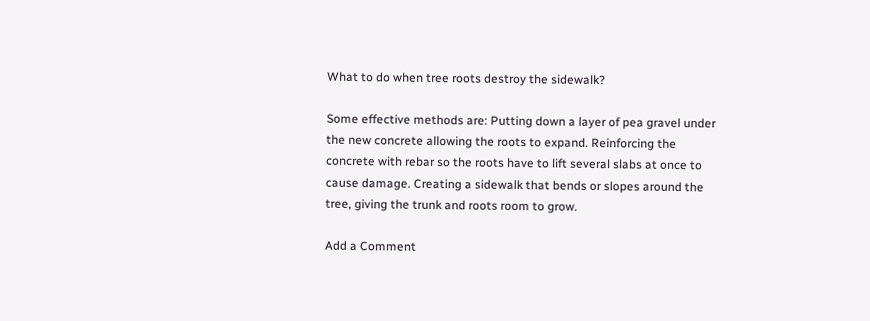What to do when tree roots destroy the sidewalk?

Some effective methods are: Putting down a layer of pea gravel under the new concrete allowing the roots to expand. Reinforcing the concrete with rebar so the roots have to lift several slabs at once to cause damage. Creating a sidewalk that bends or slopes around the tree, giving the trunk and roots room to grow.

Add a Comment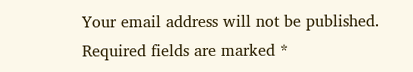Your email address will not be published. Required fields are marked *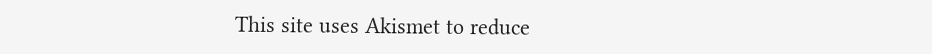This site uses Akismet to reduce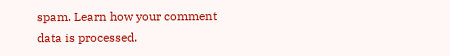spam. Learn how your comment data is processed.